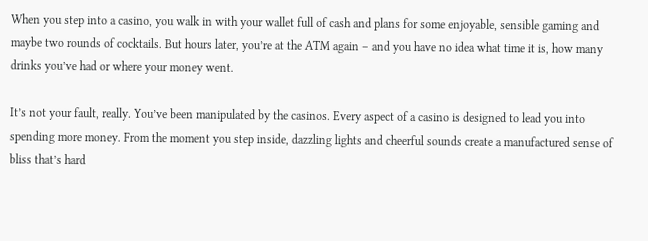When you step into a casino, you walk in with your wallet full of cash and plans for some enjoyable, sensible gaming and maybe two rounds of cocktails. But hours later, you’re at the ATM again – and you have no idea what time it is, how many drinks you’ve had or where your money went.

It’s not your fault, really. You’ve been manipulated by the casinos. Every aspect of a casino is designed to lead you into spending more money. From the moment you step inside, dazzling lights and cheerful sounds create a manufactured sense of bliss that’s hard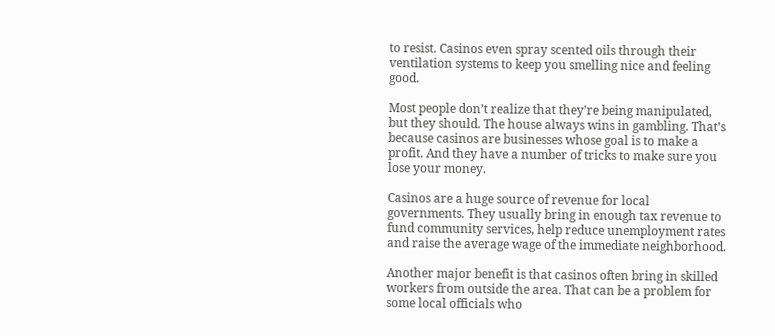to resist. Casinos even spray scented oils through their ventilation systems to keep you smelling nice and feeling good.

Most people don’t realize that they’re being manipulated, but they should. The house always wins in gambling. That’s because casinos are businesses whose goal is to make a profit. And they have a number of tricks to make sure you lose your money.

Casinos are a huge source of revenue for local governments. They usually bring in enough tax revenue to fund community services, help reduce unemployment rates and raise the average wage of the immediate neighborhood.

Another major benefit is that casinos often bring in skilled workers from outside the area. That can be a problem for some local officials who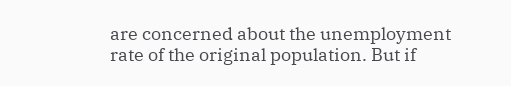are concerned about the unemployment rate of the original population. But if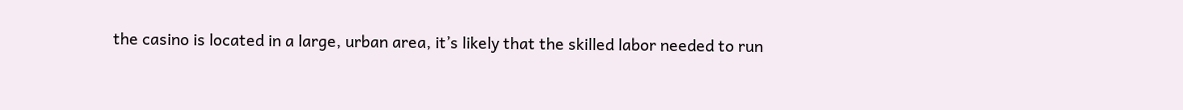the casino is located in a large, urban area, it’s likely that the skilled labor needed to run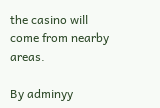the casino will come from nearby areas.

By adminyy